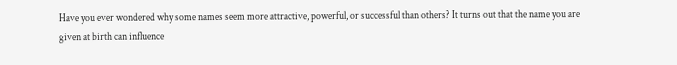Have you ever wondered why some names seem more attractive, powerful, or successful than others? It turns out that the name you are given at birth can influence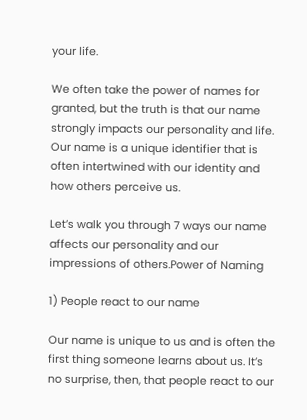your life.

We often take the power of names for granted, but the truth is that our name strongly impacts our personality and life. Our name is a unique identifier that is often intertwined with our identity and how others perceive us.

Let’s walk you through 7 ways our name affects our personality and our impressions of others.Power of Naming

1) People react to our name

Our name is unique to us and is often the first thing someone learns about us. It’s no surprise, then, that people react to our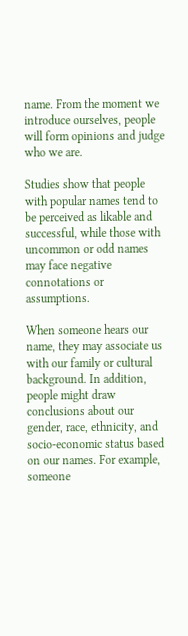name. From the moment we introduce ourselves, people will form opinions and judge who we are.

Studies show that people with popular names tend to be perceived as likable and successful, while those with uncommon or odd names may face negative connotations or assumptions.

When someone hears our name, they may associate us with our family or cultural background. In addition, people might draw conclusions about our gender, race, ethnicity, and socio-economic status based on our names. For example, someone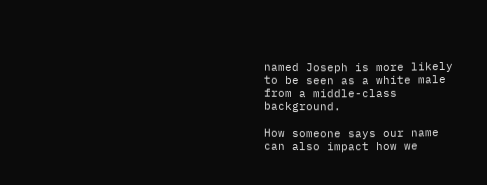named Joseph is more likely to be seen as a white male from a middle-class background.

How someone says our name can also impact how we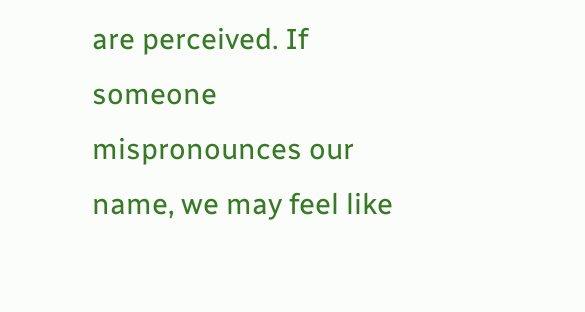are perceived. If someone mispronounces our name, we may feel like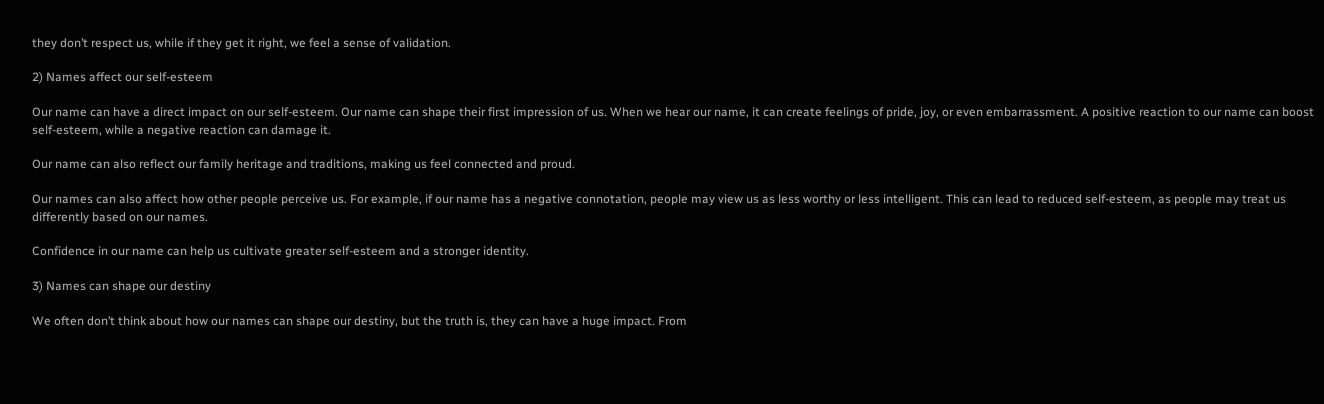they don’t respect us, while if they get it right, we feel a sense of validation.

2) Names affect our self-esteem

Our name can have a direct impact on our self-esteem. Our name can shape their first impression of us. When we hear our name, it can create feelings of pride, joy, or even embarrassment. A positive reaction to our name can boost self-esteem, while a negative reaction can damage it.

Our name can also reflect our family heritage and traditions, making us feel connected and proud.

Our names can also affect how other people perceive us. For example, if our name has a negative connotation, people may view us as less worthy or less intelligent. This can lead to reduced self-esteem, as people may treat us differently based on our names.

Confidence in our name can help us cultivate greater self-esteem and a stronger identity.

3) Names can shape our destiny

We often don’t think about how our names can shape our destiny, but the truth is, they can have a huge impact. From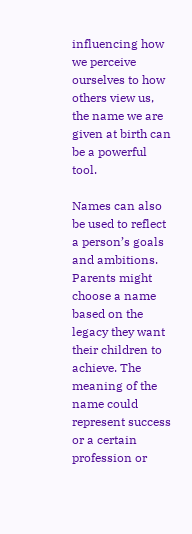influencing how we perceive ourselves to how others view us, the name we are given at birth can be a powerful tool.

Names can also be used to reflect a person’s goals and ambitions. Parents might choose a name based on the legacy they want their children to achieve. The meaning of the name could represent success or a certain profession or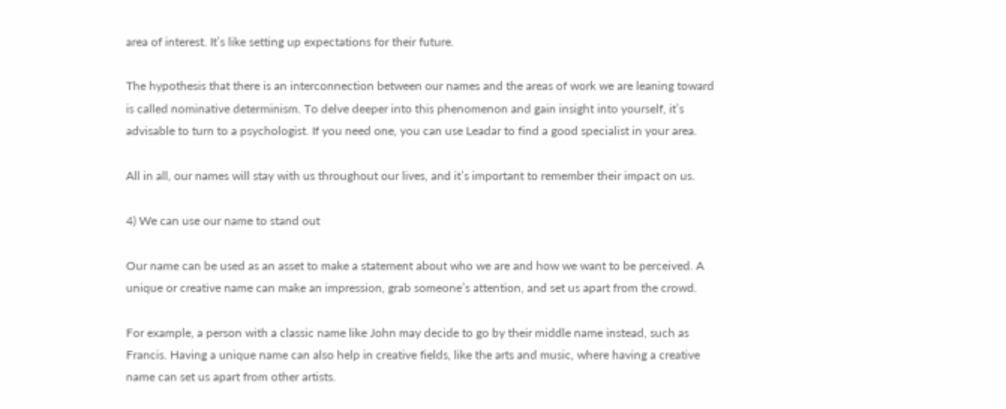area of interest. It’s like setting up expectations for their future.

The hypothesis that there is an interconnection between our names and the areas of work we are leaning toward is called nominative determinism. To delve deeper into this phenomenon and gain insight into yourself, it’s advisable to turn to a psychologist. If you need one, you can use Leadar to find a good specialist in your area.

All in all, our names will stay with us throughout our lives, and it’s important to remember their impact on us.

4) We can use our name to stand out

Our name can be used as an asset to make a statement about who we are and how we want to be perceived. A unique or creative name can make an impression, grab someone’s attention, and set us apart from the crowd.

For example, a person with a classic name like John may decide to go by their middle name instead, such as Francis. Having a unique name can also help in creative fields, like the arts and music, where having a creative name can set us apart from other artists.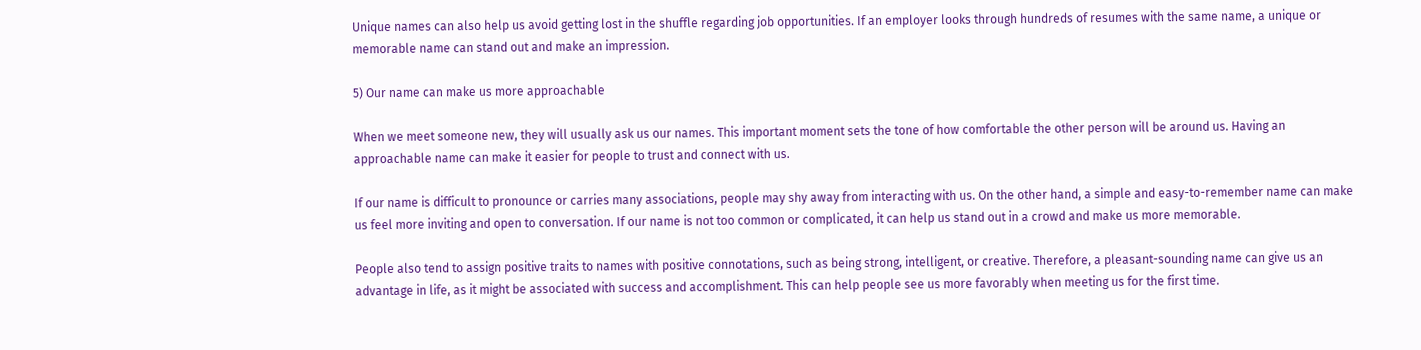Unique names can also help us avoid getting lost in the shuffle regarding job opportunities. If an employer looks through hundreds of resumes with the same name, a unique or memorable name can stand out and make an impression.

5) Our name can make us more approachable

When we meet someone new, they will usually ask us our names. This important moment sets the tone of how comfortable the other person will be around us. Having an approachable name can make it easier for people to trust and connect with us.

If our name is difficult to pronounce or carries many associations, people may shy away from interacting with us. On the other hand, a simple and easy-to-remember name can make us feel more inviting and open to conversation. If our name is not too common or complicated, it can help us stand out in a crowd and make us more memorable.

People also tend to assign positive traits to names with positive connotations, such as being strong, intelligent, or creative. Therefore, a pleasant-sounding name can give us an advantage in life, as it might be associated with success and accomplishment. This can help people see us more favorably when meeting us for the first time.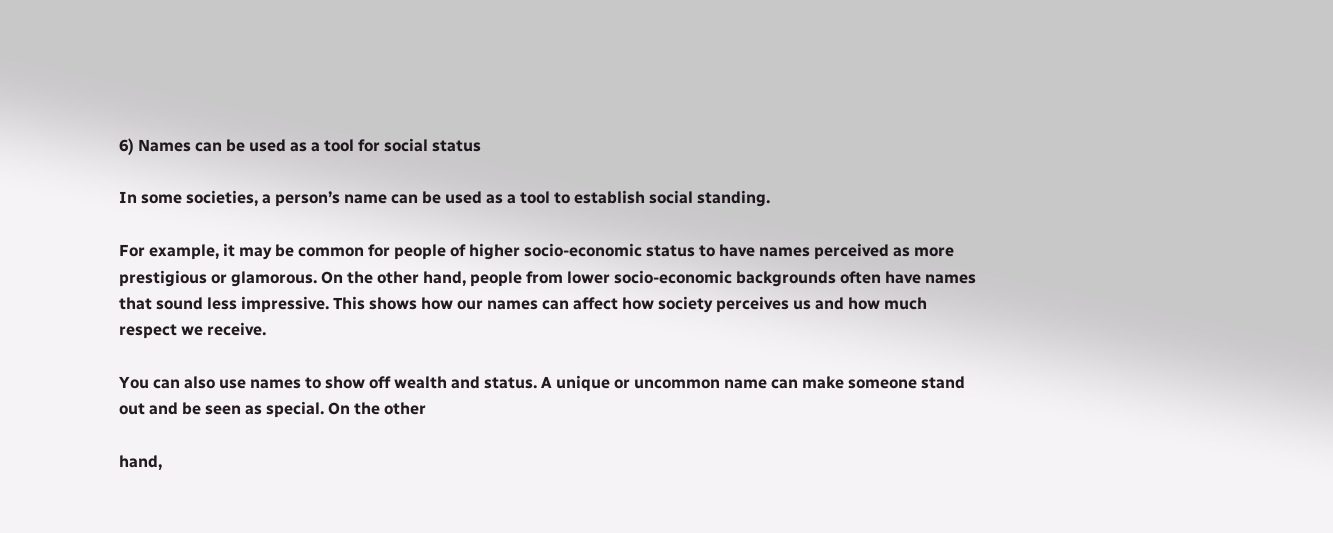6) Names can be used as a tool for social status

In some societies, a person’s name can be used as a tool to establish social standing.

For example, it may be common for people of higher socio-economic status to have names perceived as more prestigious or glamorous. On the other hand, people from lower socio-economic backgrounds often have names that sound less impressive. This shows how our names can affect how society perceives us and how much respect we receive.

You can also use names to show off wealth and status. A unique or uncommon name can make someone stand out and be seen as special. On the other

hand,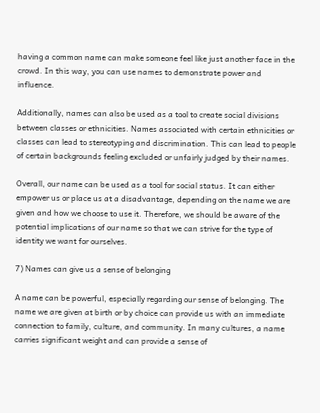having a common name can make someone feel like just another face in the crowd. In this way, you can use names to demonstrate power and influence.

Additionally, names can also be used as a tool to create social divisions between classes or ethnicities. Names associated with certain ethnicities or classes can lead to stereotyping and discrimination. This can lead to people of certain backgrounds feeling excluded or unfairly judged by their names.

Overall, our name can be used as a tool for social status. It can either empower us or place us at a disadvantage, depending on the name we are given and how we choose to use it. Therefore, we should be aware of the potential implications of our name so that we can strive for the type of identity we want for ourselves.

7) Names can give us a sense of belonging

A name can be powerful, especially regarding our sense of belonging. The name we are given at birth or by choice can provide us with an immediate connection to family, culture, and community. In many cultures, a name carries significant weight and can provide a sense of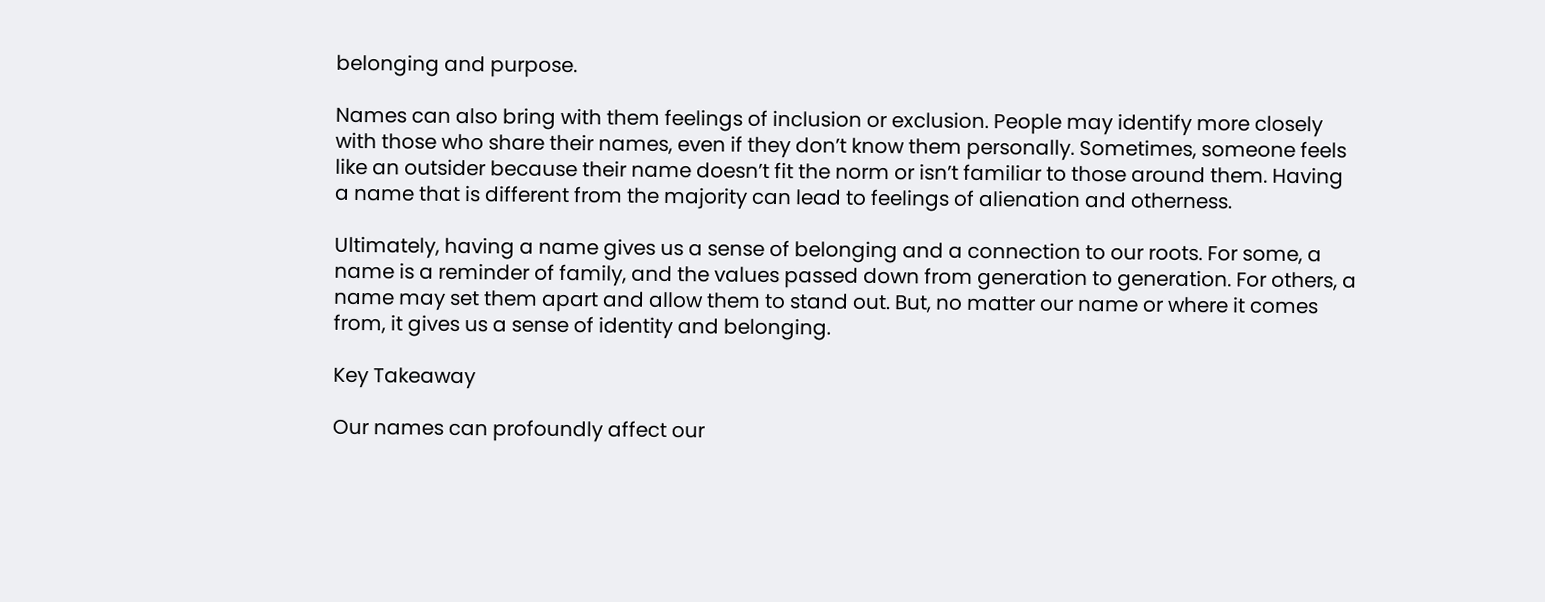belonging and purpose.

Names can also bring with them feelings of inclusion or exclusion. People may identify more closely with those who share their names, even if they don’t know them personally. Sometimes, someone feels like an outsider because their name doesn’t fit the norm or isn’t familiar to those around them. Having a name that is different from the majority can lead to feelings of alienation and otherness.

Ultimately, having a name gives us a sense of belonging and a connection to our roots. For some, a name is a reminder of family, and the values passed down from generation to generation. For others, a name may set them apart and allow them to stand out. But, no matter our name or where it comes from, it gives us a sense of identity and belonging.

Key Takeaway

Our names can profoundly affect our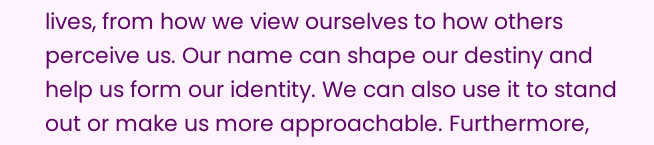lives, from how we view ourselves to how others perceive us. Our name can shape our destiny and help us form our identity. We can also use it to stand out or make us more approachable. Furthermore,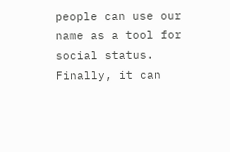people can use our name as a tool for social status. Finally, it can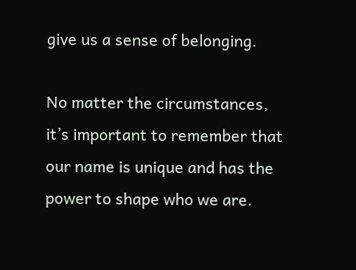give us a sense of belonging.

No matter the circumstances, it’s important to remember that our name is unique and has the power to shape who we are.